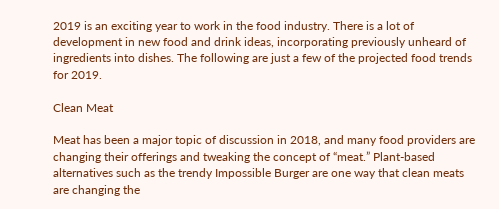2019 is an exciting year to work in the food industry. There is a lot of development in new food and drink ideas, incorporating previously unheard of ingredients into dishes. The following are just a few of the projected food trends for 2019.

Clean Meat

Meat has been a major topic of discussion in 2018, and many food providers are changing their offerings and tweaking the concept of “meat.” Plant-based alternatives such as the trendy Impossible Burger are one way that clean meats are changing the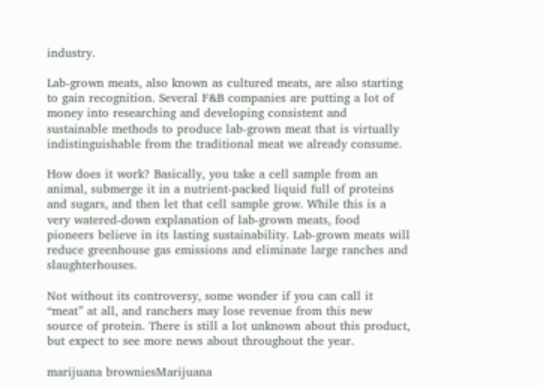industry.

Lab-grown meats, also known as cultured meats, are also starting to gain recognition. Several F&B companies are putting a lot of money into researching and developing consistent and sustainable methods to produce lab-grown meat that is virtually indistinguishable from the traditional meat we already consume.

How does it work? Basically, you take a cell sample from an animal, submerge it in a nutrient-packed liquid full of proteins and sugars, and then let that cell sample grow. While this is a very watered-down explanation of lab-grown meats, food pioneers believe in its lasting sustainability. Lab-grown meats will reduce greenhouse gas emissions and eliminate large ranches and slaughterhouses.

Not without its controversy, some wonder if you can call it “meat” at all, and ranchers may lose revenue from this new source of protein. There is still a lot unknown about this product, but expect to see more news about throughout the year.

marijuana browniesMarijuana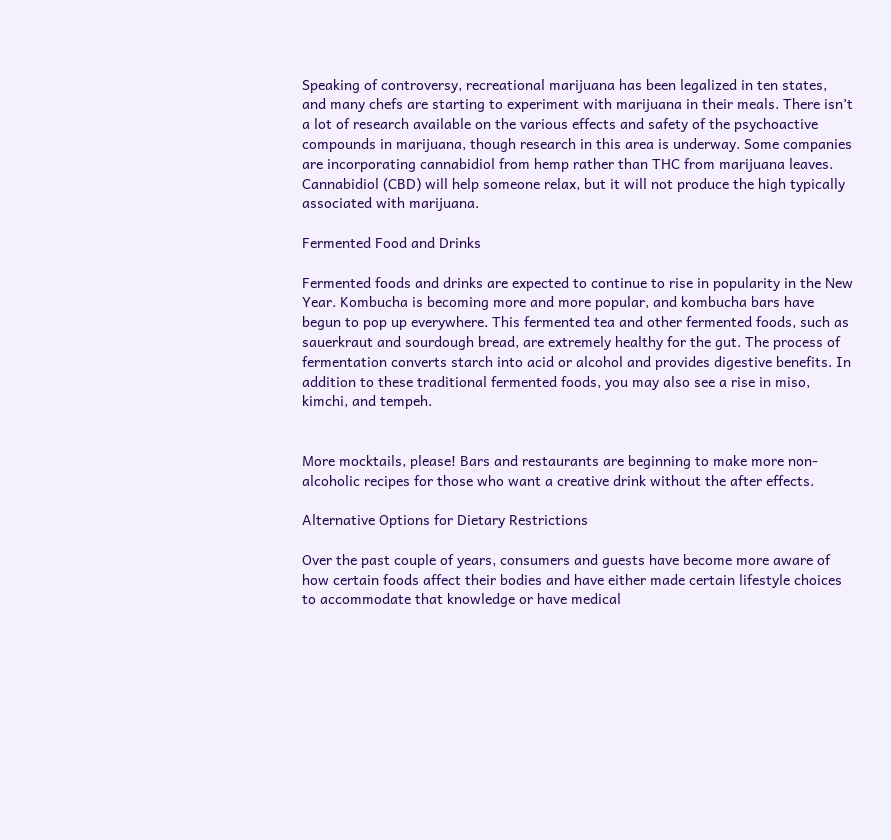Speaking of controversy, recreational marijuana has been legalized in ten states, and many chefs are starting to experiment with marijuana in their meals. There isn’t a lot of research available on the various effects and safety of the psychoactive compounds in marijuana, though research in this area is underway. Some companies are incorporating cannabidiol from hemp rather than THC from marijuana leaves. Cannabidiol (CBD) will help someone relax, but it will not produce the high typically associated with marijuana.

Fermented Food and Drinks

Fermented foods and drinks are expected to continue to rise in popularity in the New Year. Kombucha is becoming more and more popular, and kombucha bars have begun to pop up everywhere. This fermented tea and other fermented foods, such as sauerkraut and sourdough bread, are extremely healthy for the gut. The process of fermentation converts starch into acid or alcohol and provides digestive benefits. In addition to these traditional fermented foods, you may also see a rise in miso, kimchi, and tempeh.


More mocktails, please! Bars and restaurants are beginning to make more non-alcoholic recipes for those who want a creative drink without the after effects.

Alternative Options for Dietary Restrictions

Over the past couple of years, consumers and guests have become more aware of how certain foods affect their bodies and have either made certain lifestyle choices to accommodate that knowledge or have medical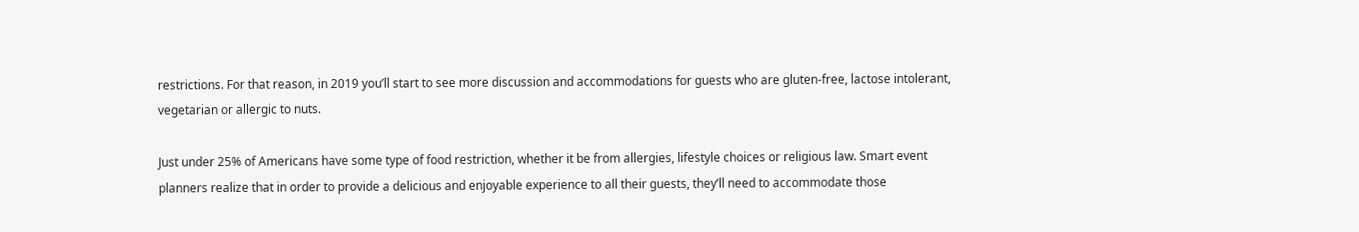restrictions. For that reason, in 2019 you’ll start to see more discussion and accommodations for guests who are gluten-free, lactose intolerant, vegetarian or allergic to nuts.

Just under 25% of Americans have some type of food restriction, whether it be from allergies, lifestyle choices or religious law. Smart event planners realize that in order to provide a delicious and enjoyable experience to all their guests, they’ll need to accommodate those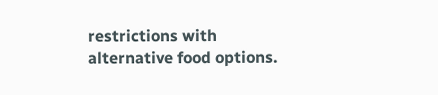restrictions with alternative food options.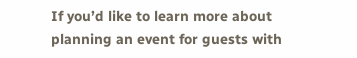If you’d like to learn more about planning an event for guests with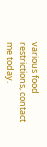various food restrictions, contact me today.